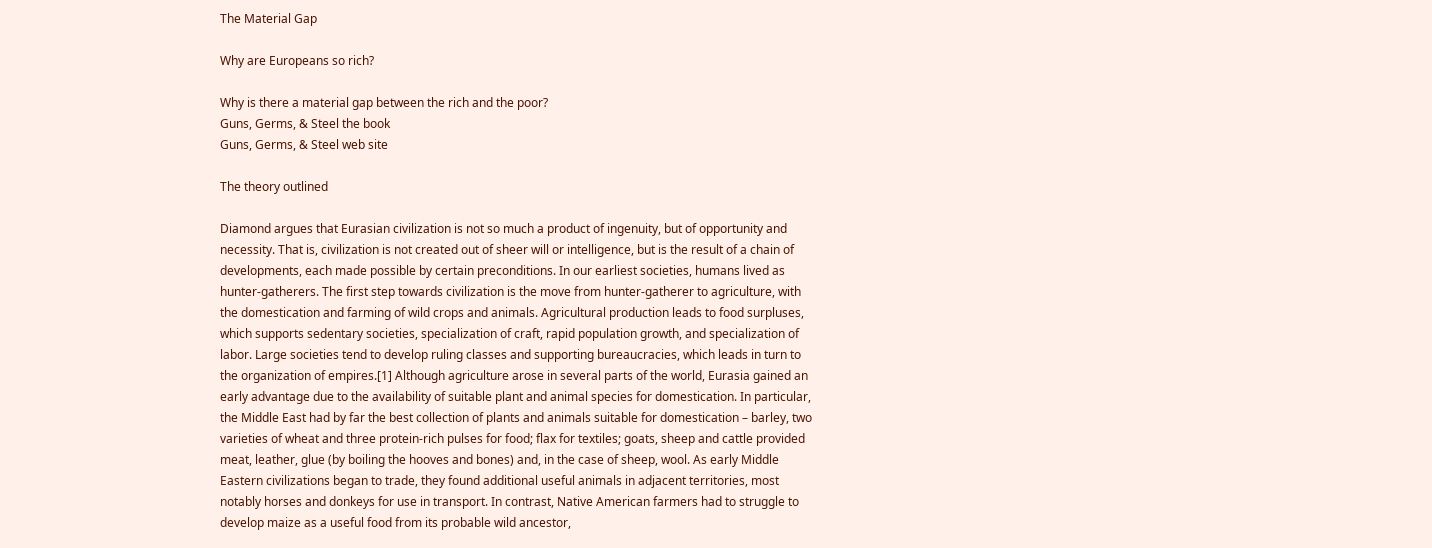The Material Gap

Why are Europeans so rich?

Why is there a material gap between the rich and the poor?
Guns, Germs, & Steel the book
Guns, Germs, & Steel web site

The theory outlined

Diamond argues that Eurasian civilization is not so much a product of ingenuity, but of opportunity and necessity. That is, civilization is not created out of sheer will or intelligence, but is the result of a chain of developments, each made possible by certain preconditions. In our earliest societies, humans lived as hunter-gatherers. The first step towards civilization is the move from hunter-gatherer to agriculture, with the domestication and farming of wild crops and animals. Agricultural production leads to food surpluses, which supports sedentary societies, specialization of craft, rapid population growth, and specialization of labor. Large societies tend to develop ruling classes and supporting bureaucracies, which leads in turn to the organization of empires.[1] Although agriculture arose in several parts of the world, Eurasia gained an early advantage due to the availability of suitable plant and animal species for domestication. In particular, the Middle East had by far the best collection of plants and animals suitable for domestication – barley, two varieties of wheat and three protein-rich pulses for food; flax for textiles; goats, sheep and cattle provided meat, leather, glue (by boiling the hooves and bones) and, in the case of sheep, wool. As early Middle Eastern civilizations began to trade, they found additional useful animals in adjacent territories, most notably horses and donkeys for use in transport. In contrast, Native American farmers had to struggle to develop maize as a useful food from its probable wild ancestor,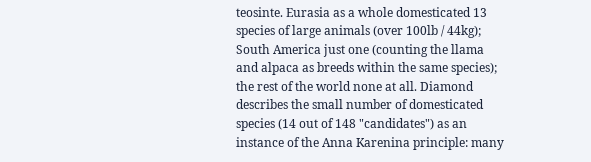teosinte. Eurasia as a whole domesticated 13 species of large animals (over 100lb / 44kg); South America just one (counting the llama and alpaca as breeds within the same species); the rest of the world none at all. Diamond describes the small number of domesticated species (14 out of 148 "candidates") as an instance of the Anna Karenina principle: many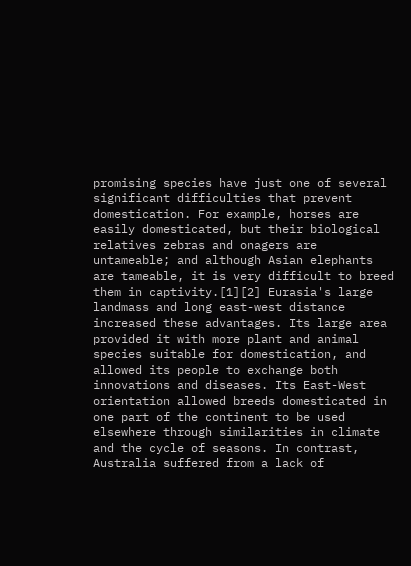promising species have just one of several significant difficulties that prevent domestication. For example, horses are easily domesticated, but their biological relatives zebras and onagers are untameable; and although Asian elephants are tameable, it is very difficult to breed them in captivity.[1][2] Eurasia's large landmass and long east-west distance increased these advantages. Its large area provided it with more plant and animal species suitable for domestication, and allowed its people to exchange both innovations and diseases. Its East-West orientation allowed breeds domesticated in one part of the continent to be used elsewhere through similarities in climate and the cycle of seasons. In contrast, Australia suffered from a lack of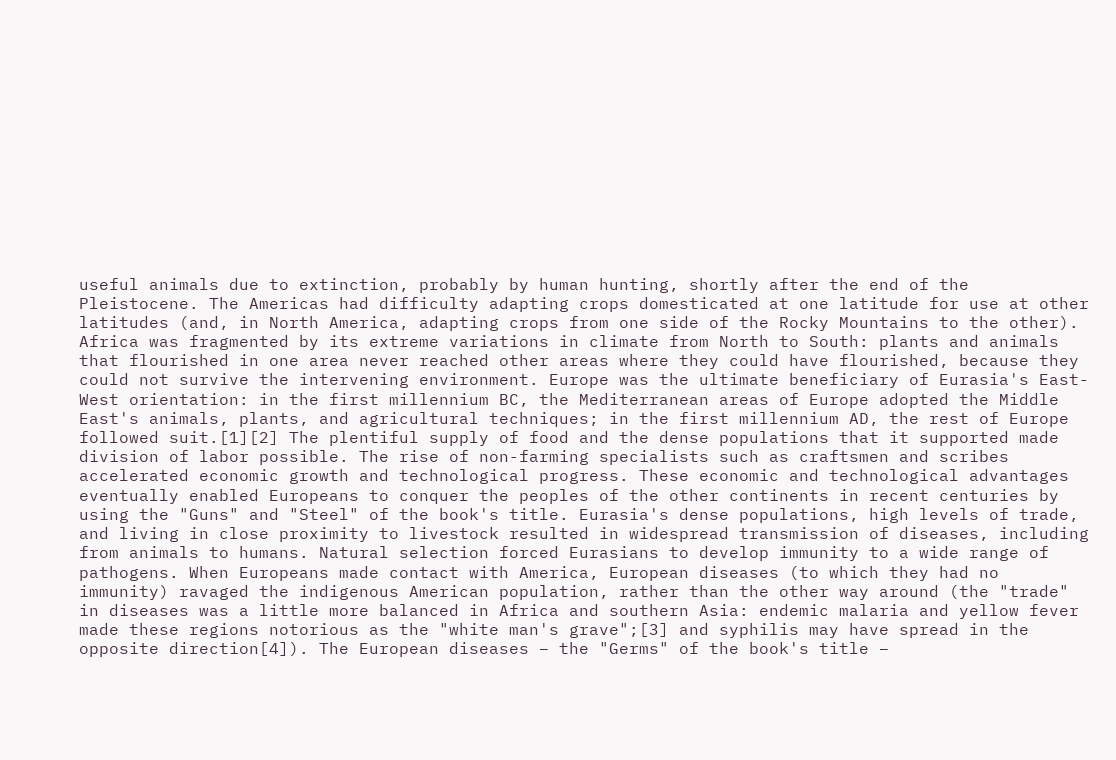useful animals due to extinction, probably by human hunting, shortly after the end of the Pleistocene. The Americas had difficulty adapting crops domesticated at one latitude for use at other latitudes (and, in North America, adapting crops from one side of the Rocky Mountains to the other). Africa was fragmented by its extreme variations in climate from North to South: plants and animals that flourished in one area never reached other areas where they could have flourished, because they could not survive the intervening environment. Europe was the ultimate beneficiary of Eurasia's East-West orientation: in the first millennium BC, the Mediterranean areas of Europe adopted the Middle East's animals, plants, and agricultural techniques; in the first millennium AD, the rest of Europe followed suit.[1][2] The plentiful supply of food and the dense populations that it supported made division of labor possible. The rise of non-farming specialists such as craftsmen and scribes accelerated economic growth and technological progress. These economic and technological advantages eventually enabled Europeans to conquer the peoples of the other continents in recent centuries by using the "Guns" and "Steel" of the book's title. Eurasia's dense populations, high levels of trade, and living in close proximity to livestock resulted in widespread transmission of diseases, including from animals to humans. Natural selection forced Eurasians to develop immunity to a wide range of pathogens. When Europeans made contact with America, European diseases (to which they had no immunity) ravaged the indigenous American population, rather than the other way around (the "trade" in diseases was a little more balanced in Africa and southern Asia: endemic malaria and yellow fever made these regions notorious as the "white man's grave";[3] and syphilis may have spread in the opposite direction[4]). The European diseases – the "Germs" of the book's title –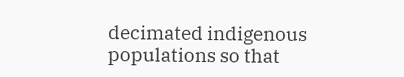decimated indigenous populations so that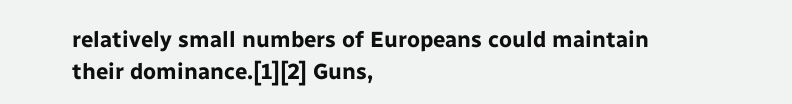relatively small numbers of Europeans could maintain their dominance.[1][2] Guns,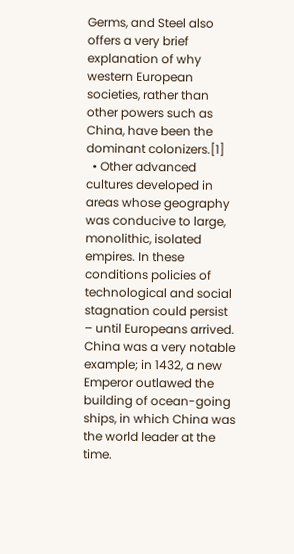Germs, and Steel also offers a very brief explanation of why western European societies, rather than other powers such as China, have been the dominant colonizers.[1]
  • Other advanced cultures developed in areas whose geography was conducive to large, monolithic, isolated empires. In these conditions policies of technological and social stagnation could persist – until Europeans arrived. China was a very notable example; in 1432, a new Emperor outlawed the building of ocean-going ships, in which China was the world leader at the time.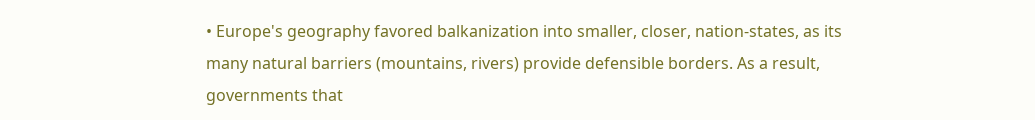• Europe's geography favored balkanization into smaller, closer, nation-states, as its many natural barriers (mountains, rivers) provide defensible borders. As a result, governments that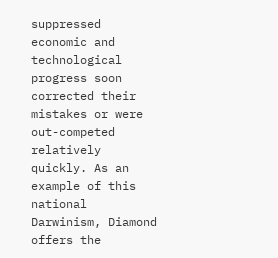suppressed economic and technological progress soon corrected their mistakes or were out-competed relatively quickly. As an example of this national Darwinism, Diamond offers the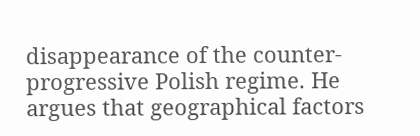disappearance of the counter-progressive Polish regime. He argues that geographical factors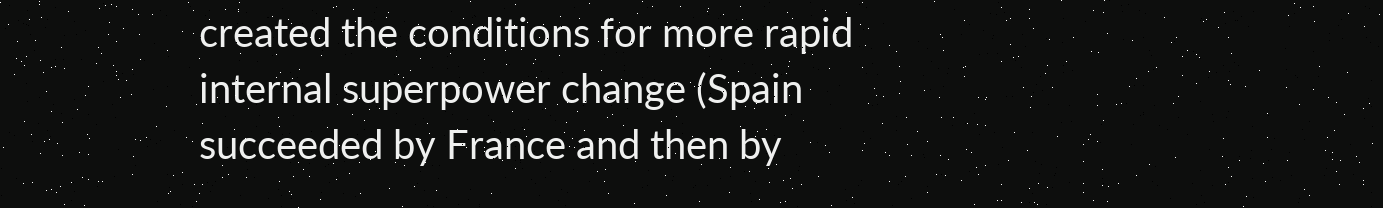created the conditions for more rapid internal superpower change (Spain succeeded by France and then by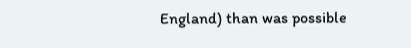England) than was possible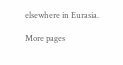elsewhere in Eurasia.

More pages